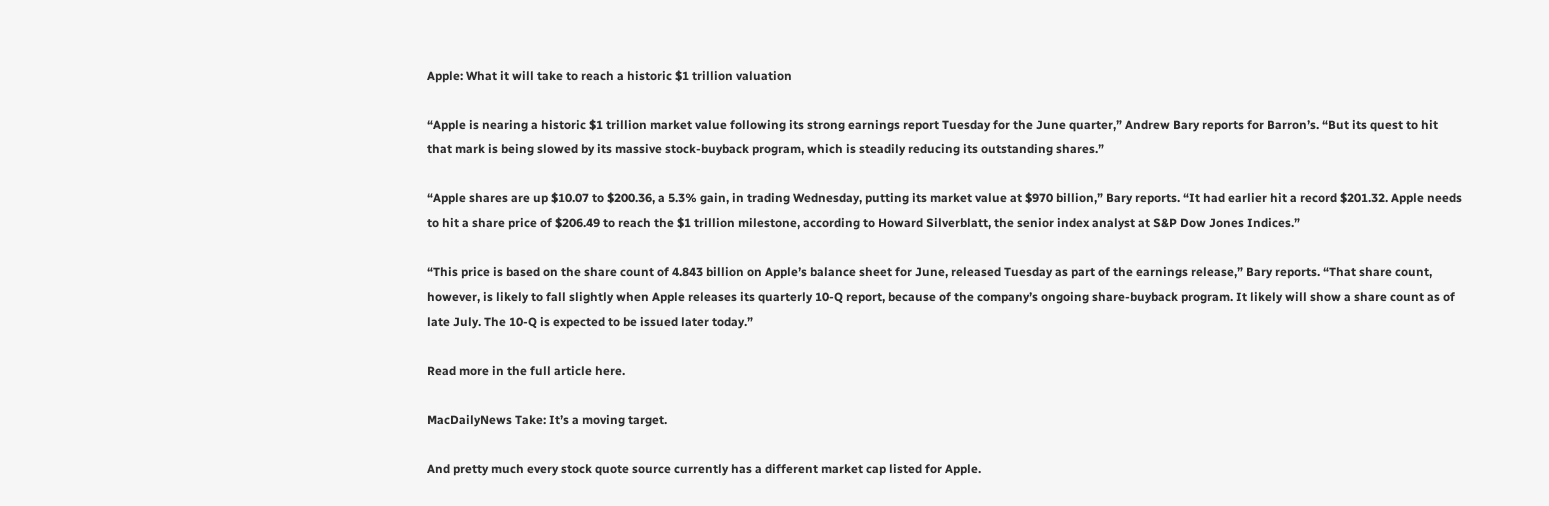Apple: What it will take to reach a historic $1 trillion valuation

“Apple is nearing a historic $1 trillion market value following its strong earnings report Tuesday for the June quarter,” Andrew Bary reports for Barron’s. “But its quest to hit that mark is being slowed by its massive stock-buyback program, which is steadily reducing its outstanding shares.”

“Apple shares are up $10.07 to $200.36, a 5.3% gain, in trading Wednesday, putting its market value at $970 billion,” Bary reports. “It had earlier hit a record $201.32. Apple needs to hit a share price of $206.49 to reach the $1 trillion milestone, according to Howard Silverblatt, the senior index analyst at S&P Dow Jones Indices.”

“This price is based on the share count of 4.843 billion on Apple’s balance sheet for June, released Tuesday as part of the earnings release,” Bary reports. “That share count, however, is likely to fall slightly when Apple releases its quarterly 10-Q report, because of the company’s ongoing share-buyback program. It likely will show a share count as of late July. The 10-Q is expected to be issued later today.”

Read more in the full article here.

MacDailyNews Take: It’s a moving target.

And pretty much every stock quote source currently has a different market cap listed for Apple.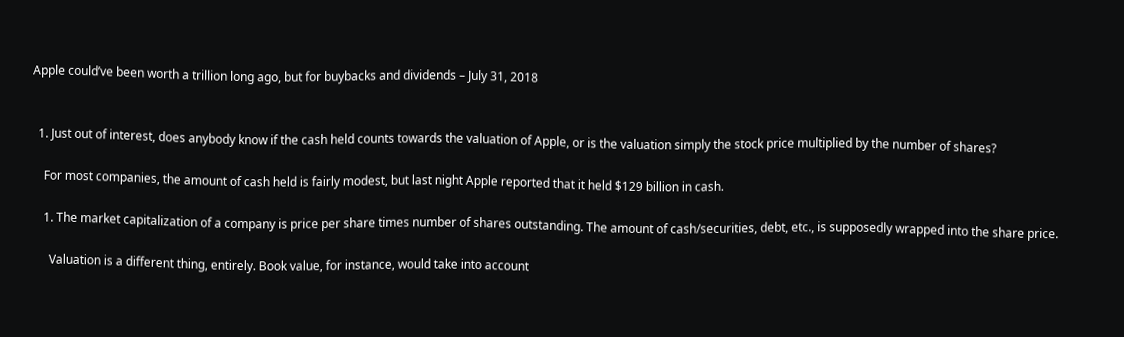Apple could’ve been worth a trillion long ago, but for buybacks and dividends – July 31, 2018


  1. Just out of interest, does anybody know if the cash held counts towards the valuation of Apple, or is the valuation simply the stock price multiplied by the number of shares?

    For most companies, the amount of cash held is fairly modest, but last night Apple reported that it held $129 billion in cash.

    1. The market capitalization of a company is price per share times number of shares outstanding. The amount of cash/securities, debt, etc., is supposedly wrapped into the share price.

      Valuation is a different thing, entirely. Book value, for instance, would take into account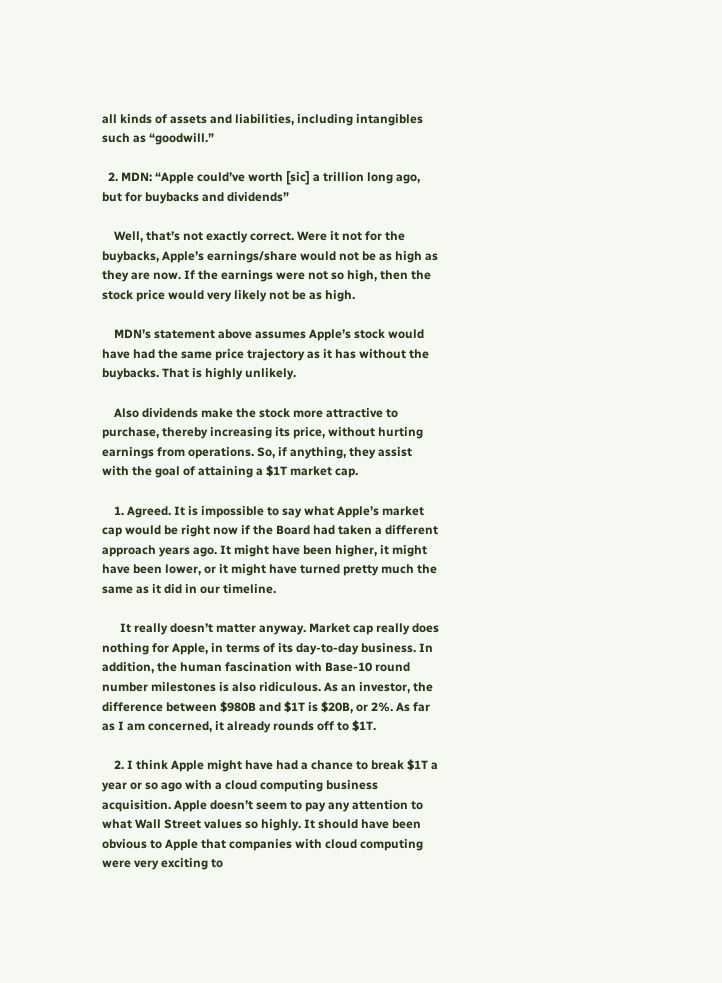all kinds of assets and liabilities, including intangibles such as “goodwill.”

  2. MDN: “Apple could’ve worth [sic] a trillion long ago, but for buybacks and dividends”

    Well, that’s not exactly correct. Were it not for the buybacks, Apple’s earnings/share would not be as high as they are now. If the earnings were not so high, then the stock price would very likely not be as high.

    MDN’s statement above assumes Apple’s stock would have had the same price trajectory as it has without the buybacks. That is highly unlikely.

    Also dividends make the stock more attractive to purchase, thereby increasing its price, without hurting earnings from operations. So, if anything, they assist with the goal of attaining a $1T market cap.

    1. Agreed. It is impossible to say what Apple’s market cap would be right now if the Board had taken a different approach years ago. It might have been higher, it might have been lower, or it might have turned pretty much the same as it did in our timeline.

      It really doesn’t matter anyway. Market cap really does nothing for Apple, in terms of its day-to-day business. In addition, the human fascination with Base-10 round number milestones is also ridiculous. As an investor, the difference between $980B and $1T is $20B, or 2%. As far as I am concerned, it already rounds off to $1T.

    2. I think Apple might have had a chance to break $1T a year or so ago with a cloud computing business acquisition. Apple doesn’t seem to pay any attention to what Wall Street values so highly. It should have been obvious to Apple that companies with cloud computing were very exciting to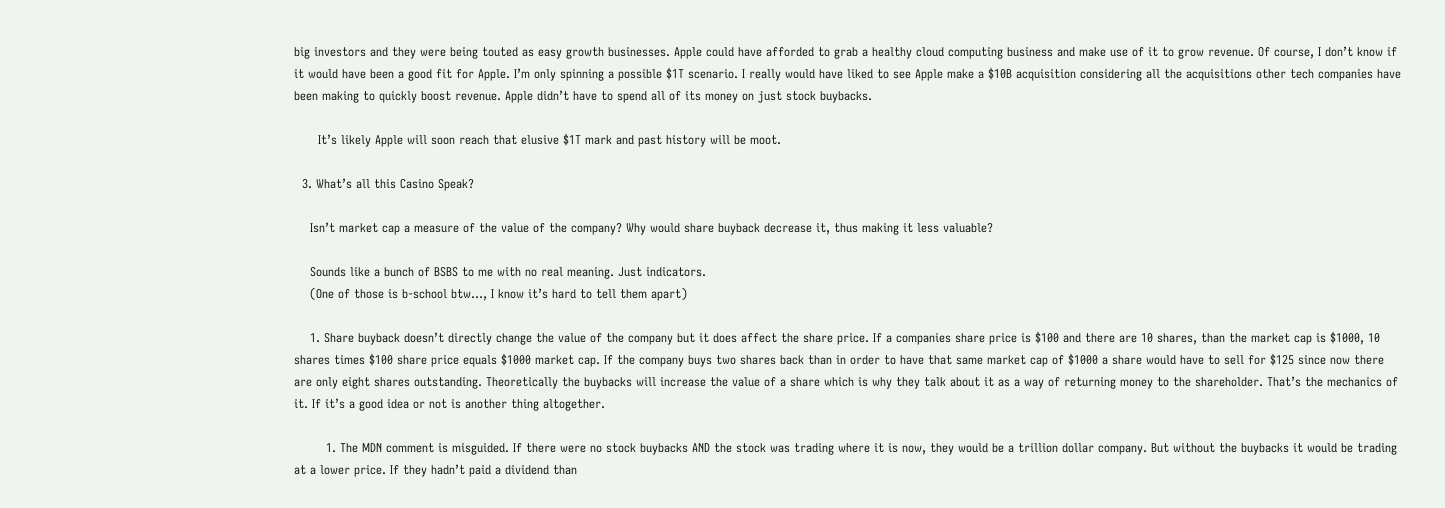big investors and they were being touted as easy growth businesses. Apple could have afforded to grab a healthy cloud computing business and make use of it to grow revenue. Of course, I don’t know if it would have been a good fit for Apple. I’m only spinning a possible $1T scenario. I really would have liked to see Apple make a $10B acquisition considering all the acquisitions other tech companies have been making to quickly boost revenue. Apple didn’t have to spend all of its money on just stock buybacks.

      It’s likely Apple will soon reach that elusive $1T mark and past history will be moot.

  3. What’s all this Casino Speak?

    Isn’t market cap a measure of the value of the company? Why would share buyback decrease it, thus making it less valuable?

    Sounds like a bunch of BSBS to me with no real meaning. Just indicators.
    (One of those is b-school btw…, I know it’s hard to tell them apart)

    1. Share buyback doesn’t directly change the value of the company but it does affect the share price. If a companies share price is $100 and there are 10 shares, than the market cap is $1000, 10 shares times $100 share price equals $1000 market cap. If the company buys two shares back than in order to have that same market cap of $1000 a share would have to sell for $125 since now there are only eight shares outstanding. Theoretically the buybacks will increase the value of a share which is why they talk about it as a way of returning money to the shareholder. That’s the mechanics of it. If it’s a good idea or not is another thing altogether.

        1. The MDN comment is misguided. If there were no stock buybacks AND the stock was trading where it is now, they would be a trillion dollar company. But without the buybacks it would be trading at a lower price. If they hadn’t paid a dividend than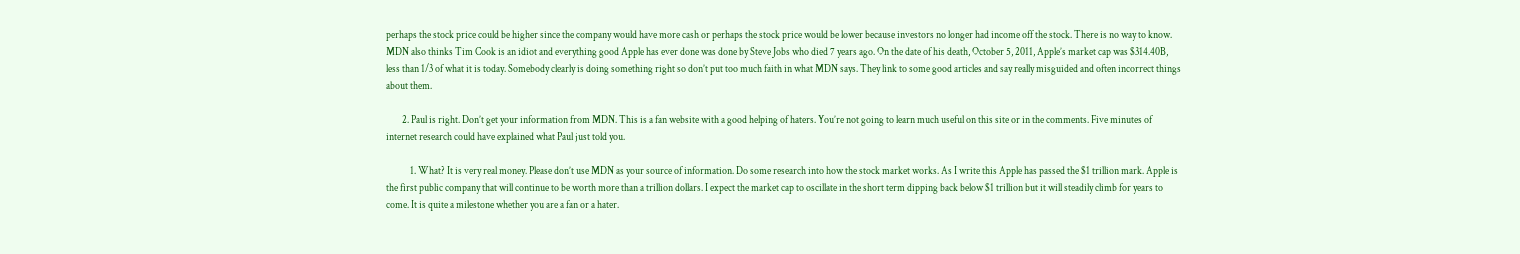perhaps the stock price could be higher since the company would have more cash or perhaps the stock price would be lower because investors no longer had income off the stock. There is no way to know. MDN also thinks Tim Cook is an idiot and everything good Apple has ever done was done by Steve Jobs who died 7 years ago. On the date of his death, October 5, 2011, Apple’s market cap was $314.40B, less than 1/3 of what it is today. Somebody clearly is doing something right so don’t put too much faith in what MDN says. They link to some good articles and say really misguided and often incorrect things about them.

        2. Paul is right. Don’t get your information from MDN. This is a fan website with a good helping of haters. You’re not going to learn much useful on this site or in the comments. Five minutes of internet research could have explained what Paul just told you.

            1. What? It is very real money. Please don’t use MDN as your source of information. Do some research into how the stock market works. As I write this Apple has passed the $1 trillion mark. Apple is the first public company that will continue to be worth more than a trillion dollars. I expect the market cap to oscillate in the short term dipping back below $1 trillion but it will steadily climb for years to come. It is quite a milestone whether you are a fan or a hater.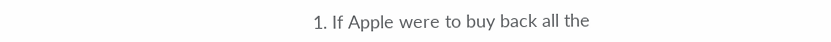1. If Apple were to buy back all the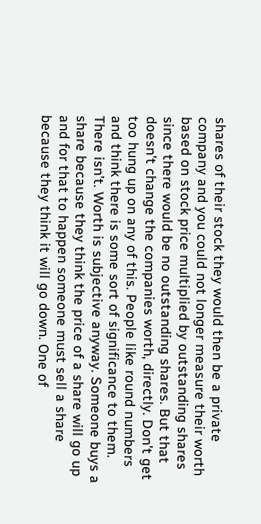shares of their stock they would then be a private company and you could not longer measure their worth based on stock price multiplied by outstanding shares since there would be no outstanding shares. But that doesn’t change the companies worth, directly. Don’t get too hung up on any of this. People like round numbers and think there is some sort of significance to them. There isn’t. Worth is subjective anyway. Someone buys a share because they think the price of a share will go up and for that to happen someone must sell a share because they think it will go down. One of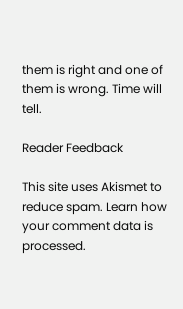them is right and one of them is wrong. Time will tell.

Reader Feedback

This site uses Akismet to reduce spam. Learn how your comment data is processed.